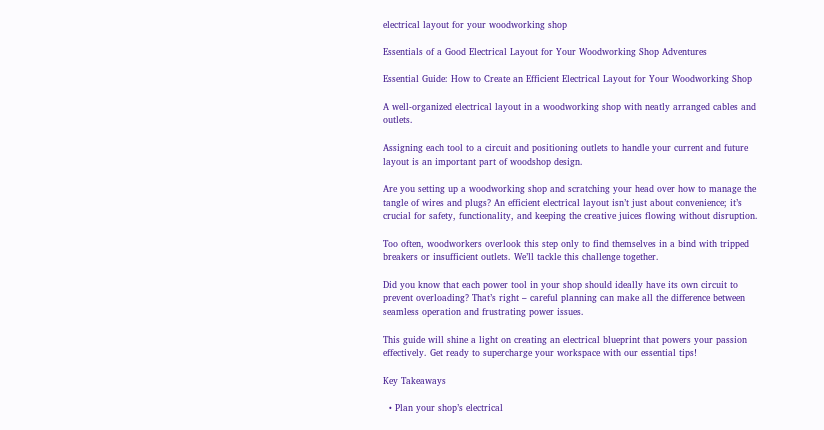electrical layout for your woodworking shop

Essentials of a Good Electrical Layout for Your Woodworking Shop Adventures

Essential Guide: How to Create an Efficient Electrical Layout for Your Woodworking Shop

A well-organized electrical layout in a woodworking shop with neatly arranged cables and outlets.

Assigning each tool to a circuit and positioning outlets to handle your current and future layout is an important part of woodshop design.

Are you setting up a woodworking shop and scratching your head over how to manage the tangle of wires and plugs? An efficient electrical layout isn’t just about convenience; it’s crucial for safety, functionality, and keeping the creative juices flowing without disruption.

Too often, woodworkers overlook this step only to find themselves in a bind with tripped breakers or insufficient outlets. We’ll tackle this challenge together.

Did you know that each power tool in your shop should ideally have its own circuit to prevent overloading? That’s right – careful planning can make all the difference between seamless operation and frustrating power issues.

This guide will shine a light on creating an electrical blueprint that powers your passion effectively. Get ready to supercharge your workspace with our essential tips!

Key Takeaways

  • Plan your shop’s electrical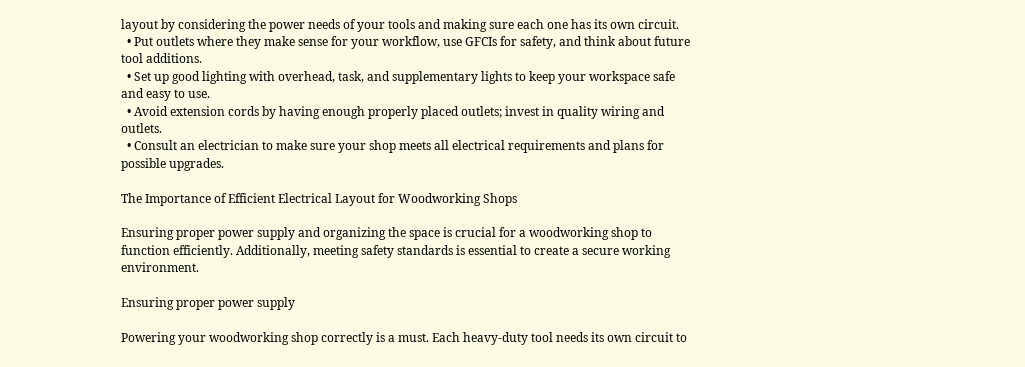layout by considering the power needs of your tools and making sure each one has its own circuit.
  • Put outlets where they make sense for your workflow, use GFCIs for safety, and think about future tool additions.
  • Set up good lighting with overhead, task, and supplementary lights to keep your workspace safe and easy to use.
  • Avoid extension cords by having enough properly placed outlets; invest in quality wiring and outlets.
  • Consult an electrician to make sure your shop meets all electrical requirements and plans for possible upgrades.

The Importance of Efficient Electrical Layout for Woodworking Shops

Ensuring proper power supply and organizing the space is crucial for a woodworking shop to function efficiently. Additionally, meeting safety standards is essential to create a secure working environment.

Ensuring proper power supply

Powering your woodworking shop correctly is a must. Each heavy-duty tool needs its own circuit to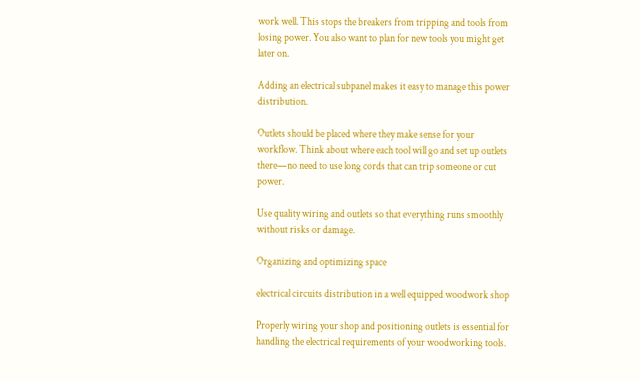work well. This stops the breakers from tripping and tools from losing power. You also want to plan for new tools you might get later on.

Adding an electrical subpanel makes it easy to manage this power distribution.

Outlets should be placed where they make sense for your workflow. Think about where each tool will go and set up outlets there—no need to use long cords that can trip someone or cut power.

Use quality wiring and outlets so that everything runs smoothly without risks or damage.

Organizing and optimizing space

electrical circuits distribution in a well equipped woodwork shop

Properly wiring your shop and positioning outlets is essential for handling the electrical requirements of your woodworking tools.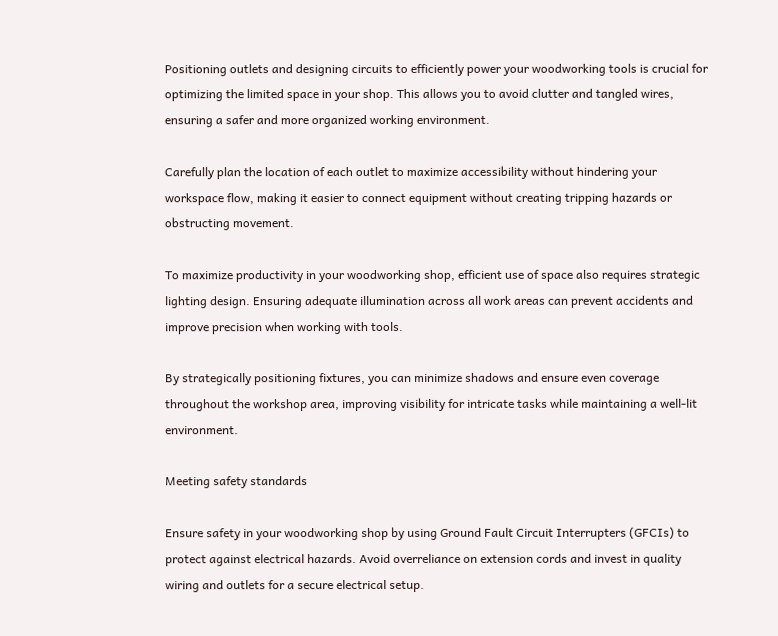Positioning outlets and designing circuits to efficiently power your woodworking tools is crucial for optimizing the limited space in your shop. This allows you to avoid clutter and tangled wires, ensuring a safer and more organized working environment.

Carefully plan the location of each outlet to maximize accessibility without hindering your workspace flow, making it easier to connect equipment without creating tripping hazards or obstructing movement.

To maximize productivity in your woodworking shop, efficient use of space also requires strategic lighting design. Ensuring adequate illumination across all work areas can prevent accidents and improve precision when working with tools.

By strategically positioning fixtures, you can minimize shadows and ensure even coverage throughout the workshop area, improving visibility for intricate tasks while maintaining a well-lit environment.

Meeting safety standards

Ensure safety in your woodworking shop by using Ground Fault Circuit Interrupters (GFCIs) to protect against electrical hazards. Avoid overreliance on extension cords and invest in quality wiring and outlets for a secure electrical setup.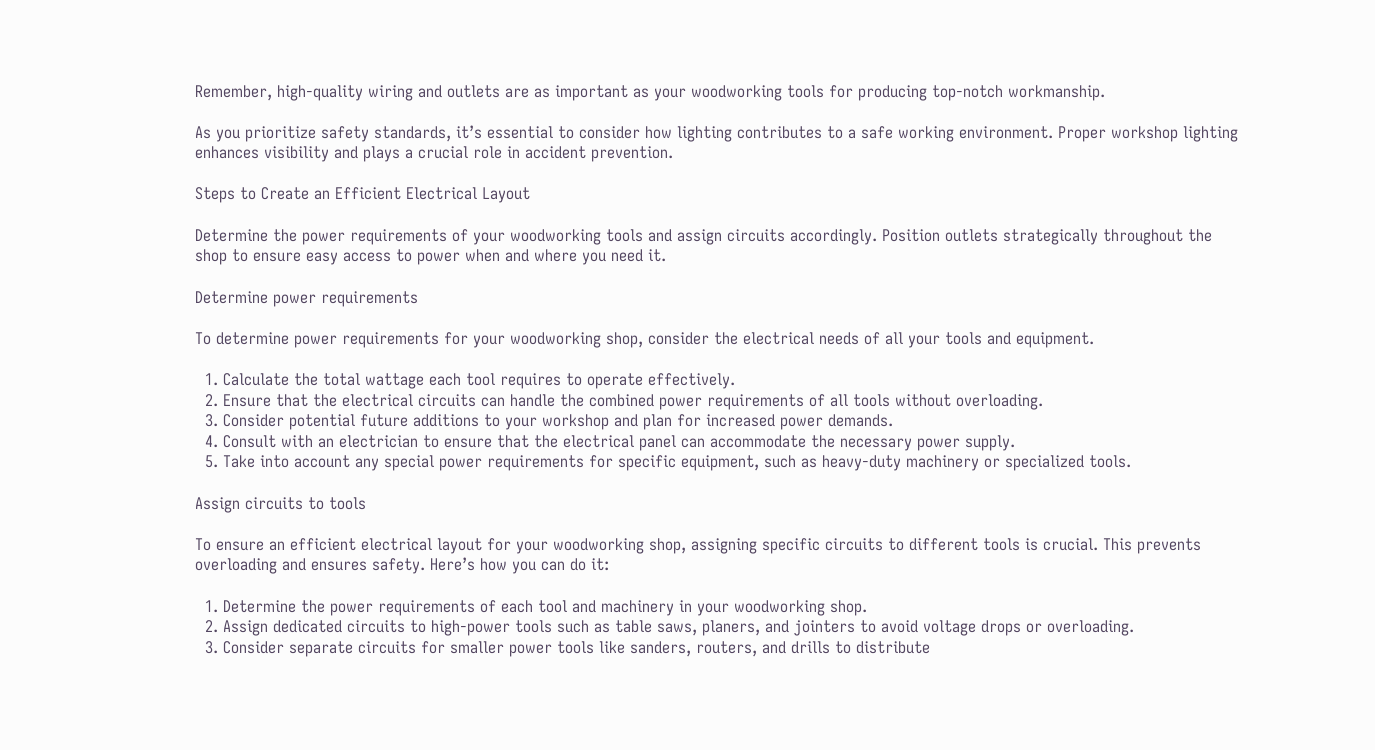Remember, high-quality wiring and outlets are as important as your woodworking tools for producing top-notch workmanship.

As you prioritize safety standards, it’s essential to consider how lighting contributes to a safe working environment. Proper workshop lighting enhances visibility and plays a crucial role in accident prevention.

Steps to Create an Efficient Electrical Layout

Determine the power requirements of your woodworking tools and assign circuits accordingly. Position outlets strategically throughout the shop to ensure easy access to power when and where you need it.

Determine power requirements

To determine power requirements for your woodworking shop, consider the electrical needs of all your tools and equipment.

  1. Calculate the total wattage each tool requires to operate effectively.
  2. Ensure that the electrical circuits can handle the combined power requirements of all tools without overloading.
  3. Consider potential future additions to your workshop and plan for increased power demands.
  4. Consult with an electrician to ensure that the electrical panel can accommodate the necessary power supply.
  5. Take into account any special power requirements for specific equipment, such as heavy-duty machinery or specialized tools.

Assign circuits to tools

To ensure an efficient electrical layout for your woodworking shop, assigning specific circuits to different tools is crucial. This prevents overloading and ensures safety. Here’s how you can do it:

  1. Determine the power requirements of each tool and machinery in your woodworking shop.
  2. Assign dedicated circuits to high-power tools such as table saws, planers, and jointers to avoid voltage drops or overloading.
  3. Consider separate circuits for smaller power tools like sanders, routers, and drills to distribute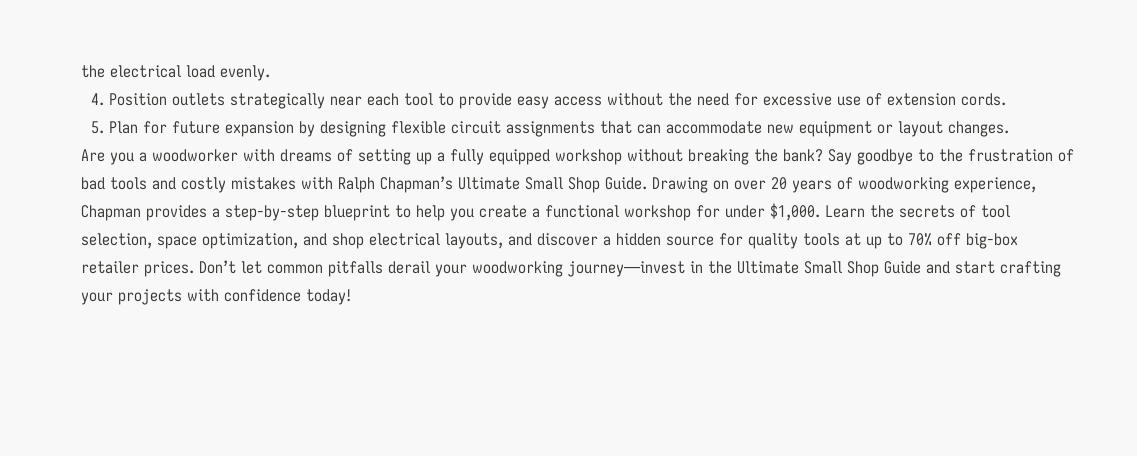the electrical load evenly.
  4. Position outlets strategically near each tool to provide easy access without the need for excessive use of extension cords.
  5. Plan for future expansion by designing flexible circuit assignments that can accommodate new equipment or layout changes.
Are you a woodworker with dreams of setting up a fully equipped workshop without breaking the bank? Say goodbye to the frustration of bad tools and costly mistakes with Ralph Chapman’s Ultimate Small Shop Guide. Drawing on over 20 years of woodworking experience, Chapman provides a step-by-step blueprint to help you create a functional workshop for under $1,000. Learn the secrets of tool selection, space optimization, and shop electrical layouts, and discover a hidden source for quality tools at up to 70% off big-box retailer prices. Don’t let common pitfalls derail your woodworking journey—invest in the Ultimate Small Shop Guide and start crafting your projects with confidence today!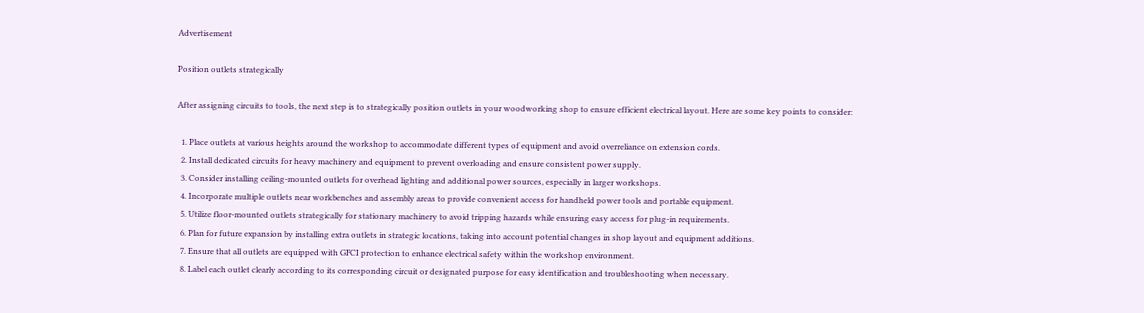Advertisement

Position outlets strategically

After assigning circuits to tools, the next step is to strategically position outlets in your woodworking shop to ensure efficient electrical layout. Here are some key points to consider:

  1. Place outlets at various heights around the workshop to accommodate different types of equipment and avoid overreliance on extension cords.
  2. Install dedicated circuits for heavy machinery and equipment to prevent overloading and ensure consistent power supply.
  3. Consider installing ceiling-mounted outlets for overhead lighting and additional power sources, especially in larger workshops.
  4. Incorporate multiple outlets near workbenches and assembly areas to provide convenient access for handheld power tools and portable equipment.
  5. Utilize floor-mounted outlets strategically for stationary machinery to avoid tripping hazards while ensuring easy access for plug-in requirements.
  6. Plan for future expansion by installing extra outlets in strategic locations, taking into account potential changes in shop layout and equipment additions.
  7. Ensure that all outlets are equipped with GFCI protection to enhance electrical safety within the workshop environment.
  8. Label each outlet clearly according to its corresponding circuit or designated purpose for easy identification and troubleshooting when necessary.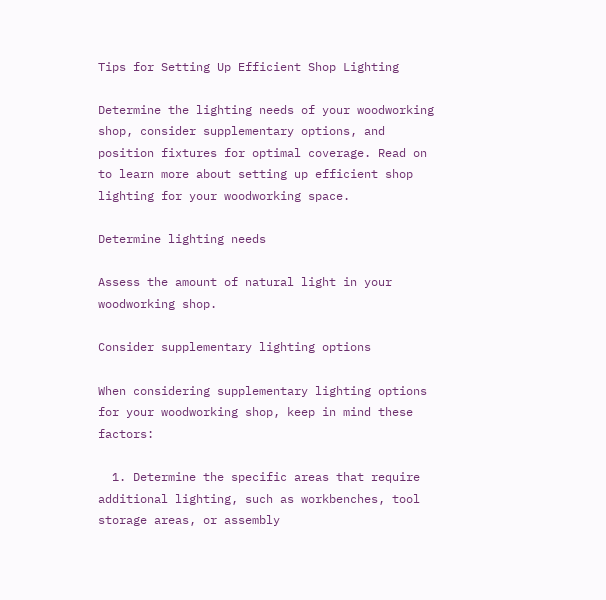Tips for Setting Up Efficient Shop Lighting

Determine the lighting needs of your woodworking shop, consider supplementary options, and position fixtures for optimal coverage. Read on to learn more about setting up efficient shop lighting for your woodworking space.

Determine lighting needs

Assess the amount of natural light in your woodworking shop.

Consider supplementary lighting options

When considering supplementary lighting options for your woodworking shop, keep in mind these factors:

  1. Determine the specific areas that require additional lighting, such as workbenches, tool storage areas, or assembly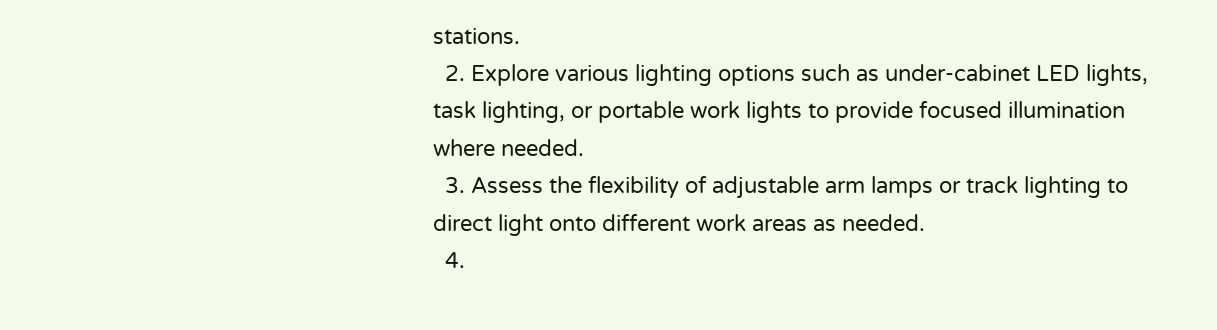stations.
  2. Explore various lighting options such as under-cabinet LED lights, task lighting, or portable work lights to provide focused illumination where needed.
  3. Assess the flexibility of adjustable arm lamps or track lighting to direct light onto different work areas as needed.
  4.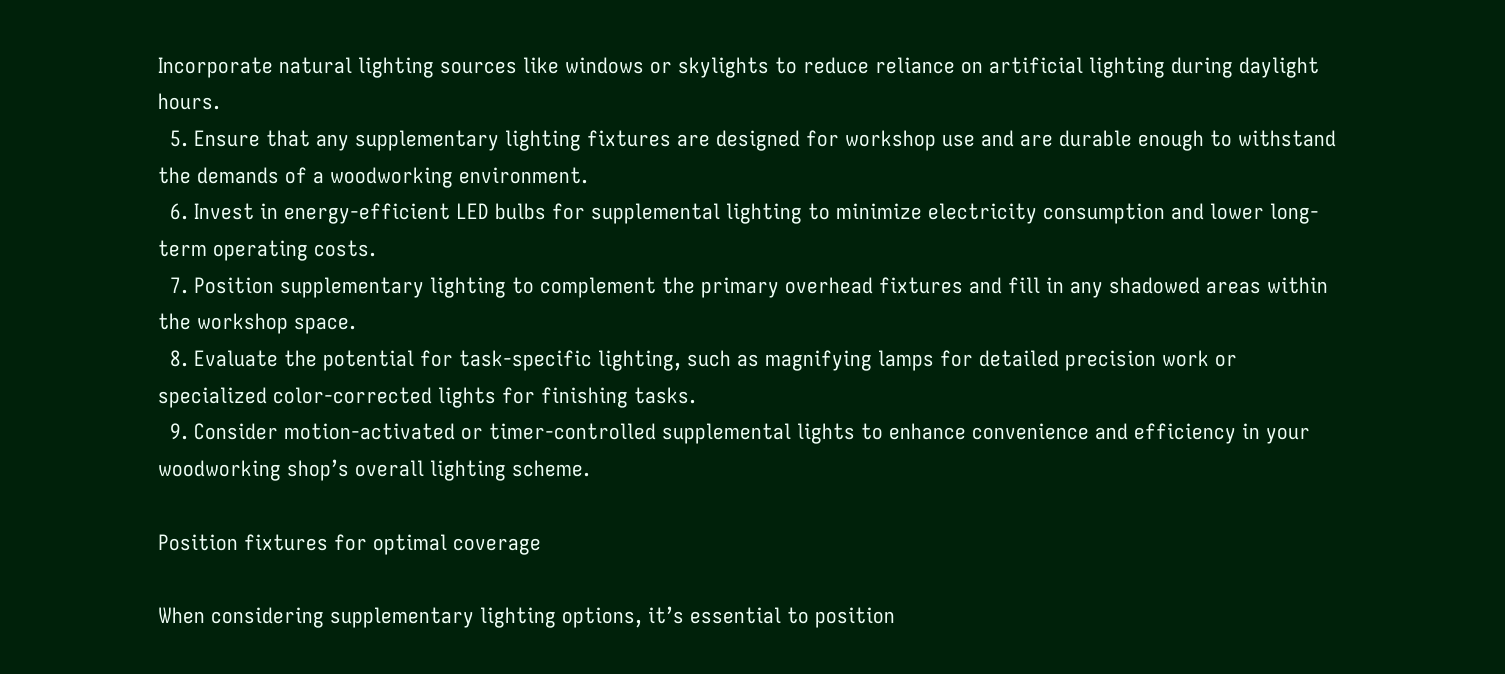Incorporate natural lighting sources like windows or skylights to reduce reliance on artificial lighting during daylight hours.
  5. Ensure that any supplementary lighting fixtures are designed for workshop use and are durable enough to withstand the demands of a woodworking environment.
  6. Invest in energy-efficient LED bulbs for supplemental lighting to minimize electricity consumption and lower long-term operating costs.
  7. Position supplementary lighting to complement the primary overhead fixtures and fill in any shadowed areas within the workshop space.
  8. Evaluate the potential for task-specific lighting, such as magnifying lamps for detailed precision work or specialized color-corrected lights for finishing tasks.
  9. Consider motion-activated or timer-controlled supplemental lights to enhance convenience and efficiency in your woodworking shop’s overall lighting scheme.

Position fixtures for optimal coverage

When considering supplementary lighting options, it’s essential to position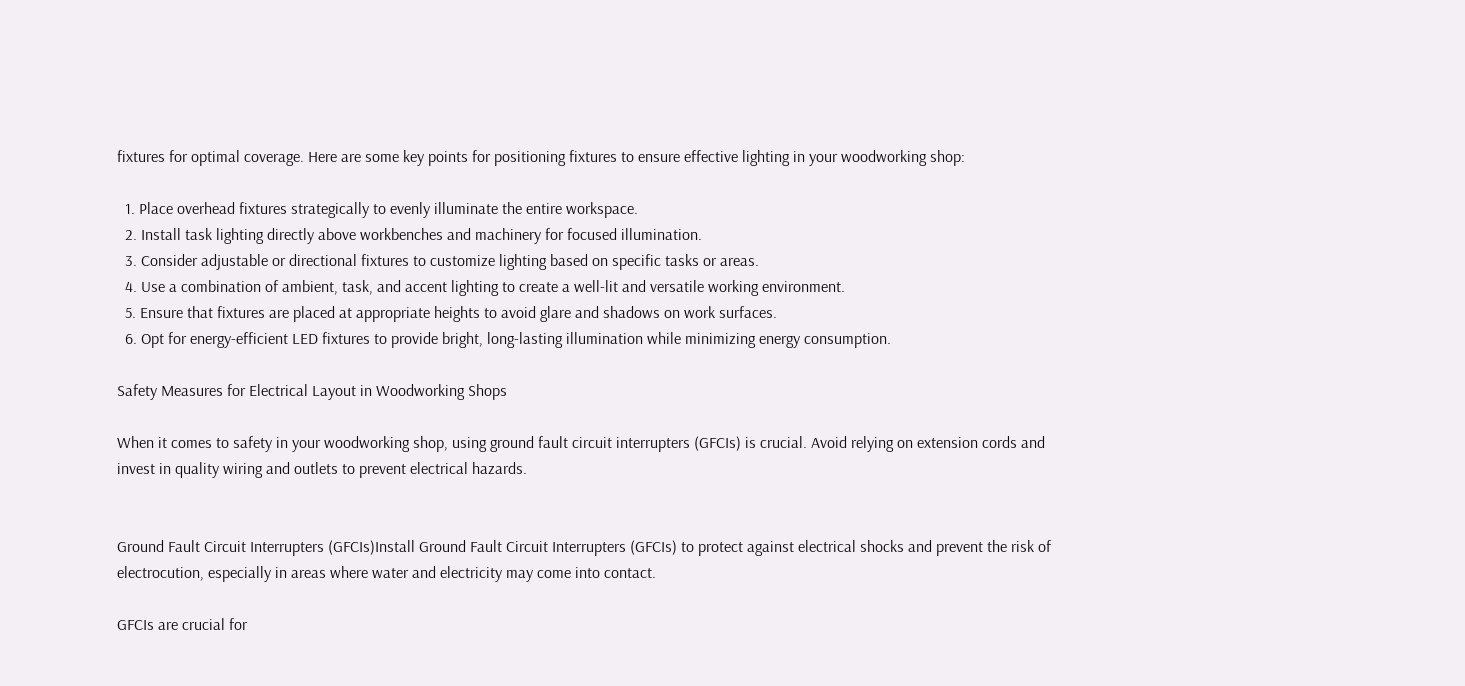fixtures for optimal coverage. Here are some key points for positioning fixtures to ensure effective lighting in your woodworking shop:

  1. Place overhead fixtures strategically to evenly illuminate the entire workspace.
  2. Install task lighting directly above workbenches and machinery for focused illumination.
  3. Consider adjustable or directional fixtures to customize lighting based on specific tasks or areas.
  4. Use a combination of ambient, task, and accent lighting to create a well-lit and versatile working environment.
  5. Ensure that fixtures are placed at appropriate heights to avoid glare and shadows on work surfaces.
  6. Opt for energy-efficient LED fixtures to provide bright, long-lasting illumination while minimizing energy consumption.

Safety Measures for Electrical Layout in Woodworking Shops

When it comes to safety in your woodworking shop, using ground fault circuit interrupters (GFCIs) is crucial. Avoid relying on extension cords and invest in quality wiring and outlets to prevent electrical hazards.


Ground Fault Circuit Interrupters (GFCIs)Install Ground Fault Circuit Interrupters (GFCIs) to protect against electrical shocks and prevent the risk of electrocution, especially in areas where water and electricity may come into contact.

GFCIs are crucial for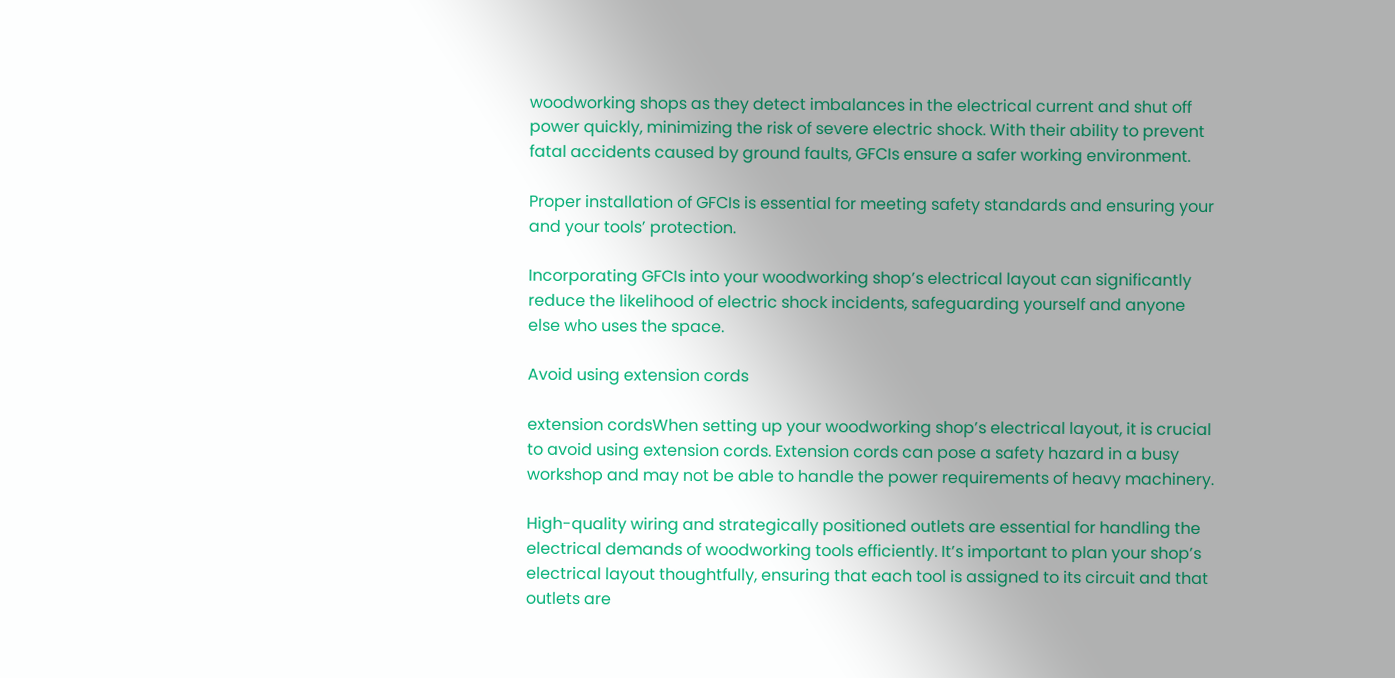woodworking shops as they detect imbalances in the electrical current and shut off power quickly, minimizing the risk of severe electric shock. With their ability to prevent fatal accidents caused by ground faults, GFCIs ensure a safer working environment.

Proper installation of GFCIs is essential for meeting safety standards and ensuring your and your tools’ protection.

Incorporating GFCIs into your woodworking shop’s electrical layout can significantly reduce the likelihood of electric shock incidents, safeguarding yourself and anyone else who uses the space.

Avoid using extension cords

extension cordsWhen setting up your woodworking shop’s electrical layout, it is crucial to avoid using extension cords. Extension cords can pose a safety hazard in a busy workshop and may not be able to handle the power requirements of heavy machinery.

High-quality wiring and strategically positioned outlets are essential for handling the electrical demands of woodworking tools efficiently. It’s important to plan your shop’s electrical layout thoughtfully, ensuring that each tool is assigned to its circuit and that outlets are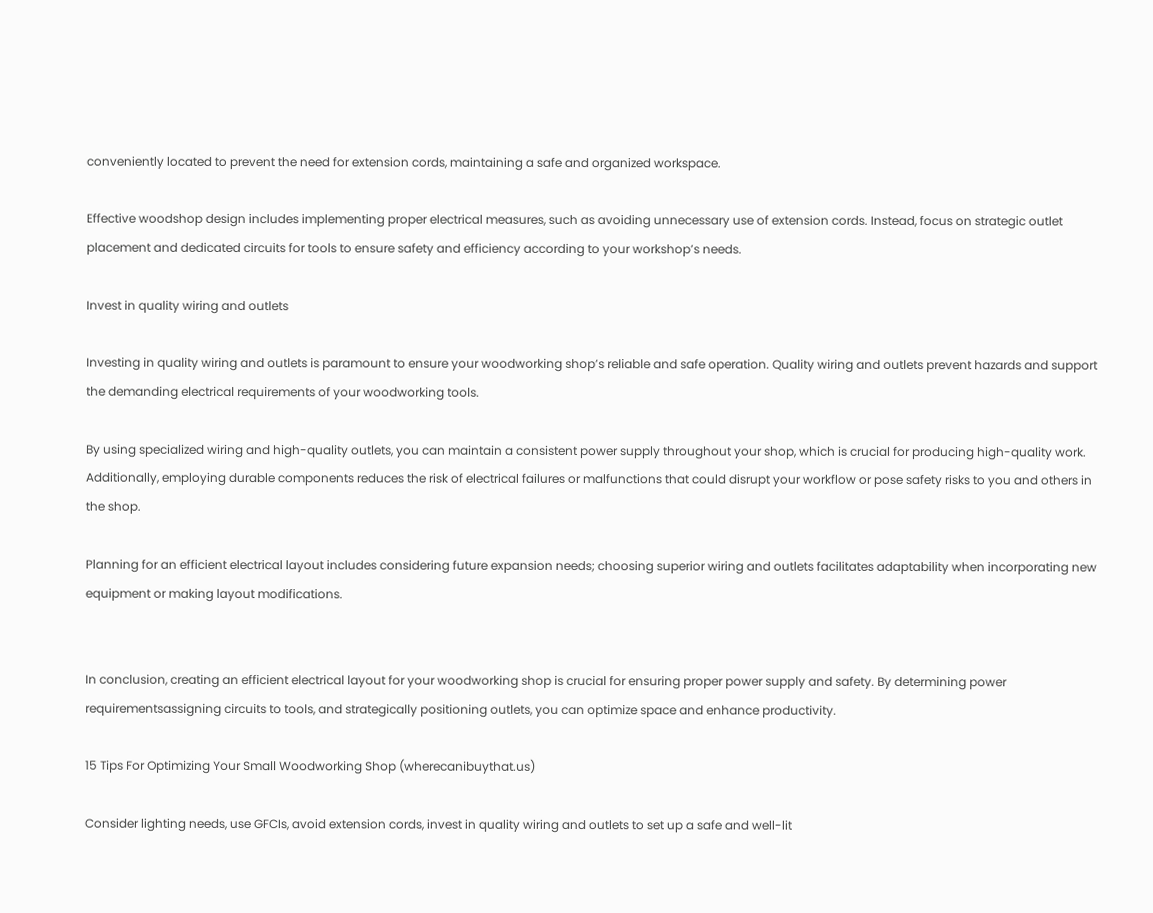conveniently located to prevent the need for extension cords, maintaining a safe and organized workspace.

Effective woodshop design includes implementing proper electrical measures, such as avoiding unnecessary use of extension cords. Instead, focus on strategic outlet placement and dedicated circuits for tools to ensure safety and efficiency according to your workshop’s needs.

Invest in quality wiring and outlets

Investing in quality wiring and outlets is paramount to ensure your woodworking shop’s reliable and safe operation. Quality wiring and outlets prevent hazards and support the demanding electrical requirements of your woodworking tools.

By using specialized wiring and high-quality outlets, you can maintain a consistent power supply throughout your shop, which is crucial for producing high-quality work. Additionally, employing durable components reduces the risk of electrical failures or malfunctions that could disrupt your workflow or pose safety risks to you and others in the shop.

Planning for an efficient electrical layout includes considering future expansion needs; choosing superior wiring and outlets facilitates adaptability when incorporating new equipment or making layout modifications.


In conclusion, creating an efficient electrical layout for your woodworking shop is crucial for ensuring proper power supply and safety. By determining power requirementsassigning circuits to tools, and strategically positioning outlets, you can optimize space and enhance productivity.

15 Tips For Optimizing Your Small Woodworking Shop (wherecanibuythat.us)

Consider lighting needs, use GFCIs, avoid extension cords, invest in quality wiring and outlets to set up a safe and well-lit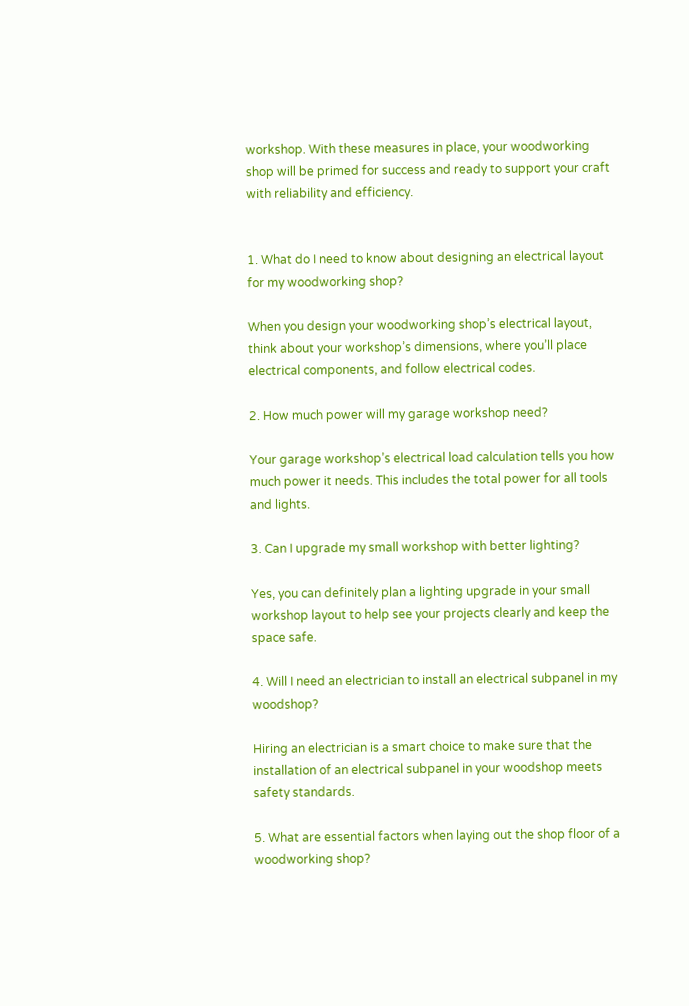workshop. With these measures in place, your woodworking shop will be primed for success and ready to support your craft with reliability and efficiency.


1. What do I need to know about designing an electrical layout for my woodworking shop?

When you design your woodworking shop’s electrical layout, think about your workshop’s dimensions, where you’ll place electrical components, and follow electrical codes.

2. How much power will my garage workshop need?

Your garage workshop’s electrical load calculation tells you how much power it needs. This includes the total power for all tools and lights.

3. Can I upgrade my small workshop with better lighting?

Yes, you can definitely plan a lighting upgrade in your small workshop layout to help see your projects clearly and keep the space safe.

4. Will I need an electrician to install an electrical subpanel in my woodshop?

Hiring an electrician is a smart choice to make sure that the installation of an electrical subpanel in your woodshop meets safety standards.

5. What are essential factors when laying out the shop floor of a woodworking shop?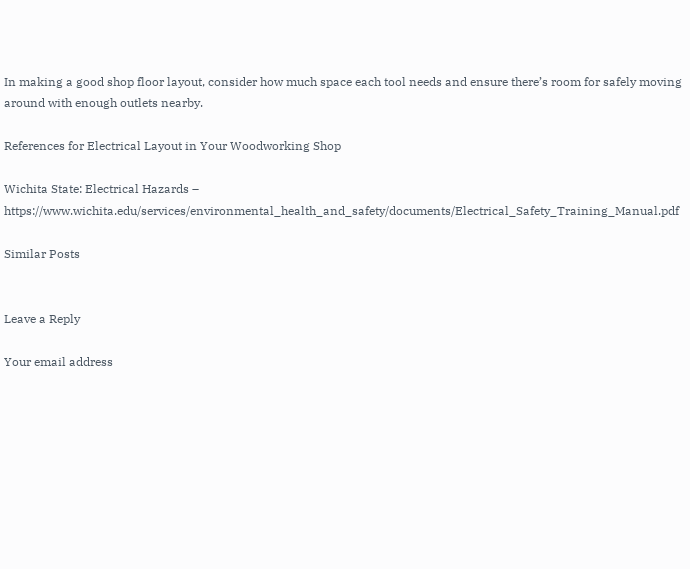In making a good shop floor layout, consider how much space each tool needs and ensure there’s room for safely moving around with enough outlets nearby.

References for Electrical Layout in Your Woodworking Shop

Wichita State: Electrical Hazards – https://www.wichita.edu/services/environmental_health_and_safety/documents/Electrical_Safety_Training_Manual.pdf

Similar Posts


Leave a Reply

Your email address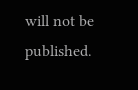will not be published.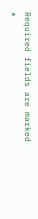Required fields are marked *